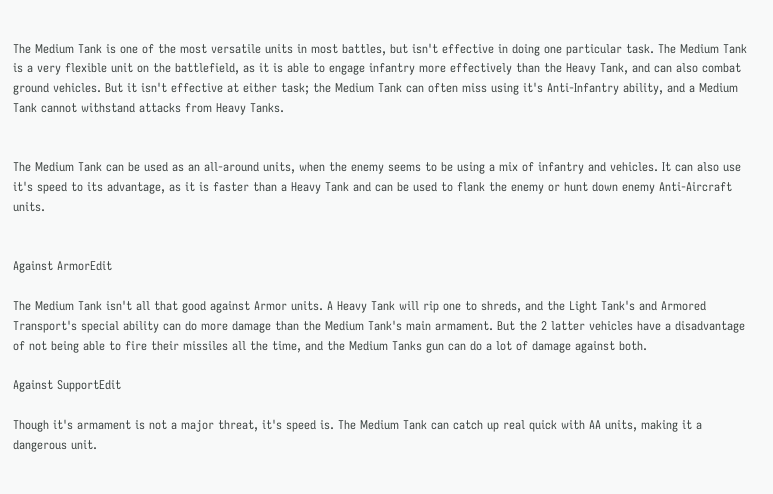The Medium Tank is one of the most versatile units in most battles, but isn't effective in doing one particular task. The Medium Tank is a very flexible unit on the battlefield, as it is able to engage infantry more effectively than the Heavy Tank, and can also combat ground vehicles. But it isn't effective at either task; the Medium Tank can often miss using it's Anti-Infantry ability, and a Medium Tank cannot withstand attacks from Heavy Tanks.


The Medium Tank can be used as an all-around units, when the enemy seems to be using a mix of infantry and vehicles. It can also use it's speed to its advantage, as it is faster than a Heavy Tank and can be used to flank the enemy or hunt down enemy Anti-Aircraft units.


Against ArmorEdit

The Medium Tank isn't all that good against Armor units. A Heavy Tank will rip one to shreds, and the Light Tank's and Armored Transport's special ability can do more damage than the Medium Tank's main armament. But the 2 latter vehicles have a disadvantage of not being able to fire their missiles all the time, and the Medium Tanks gun can do a lot of damage against both.

Against SupportEdit

Though it's armament is not a major threat, it's speed is. The Medium Tank can catch up real quick with AA units, making it a dangerous unit.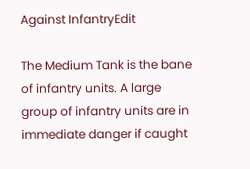Against InfantryEdit

The Medium Tank is the bane of infantry units. A large group of infantry units are in immediate danger if caught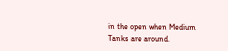in the open when Medium Tanks are around.